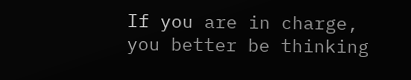If you are in charge, you better be thinking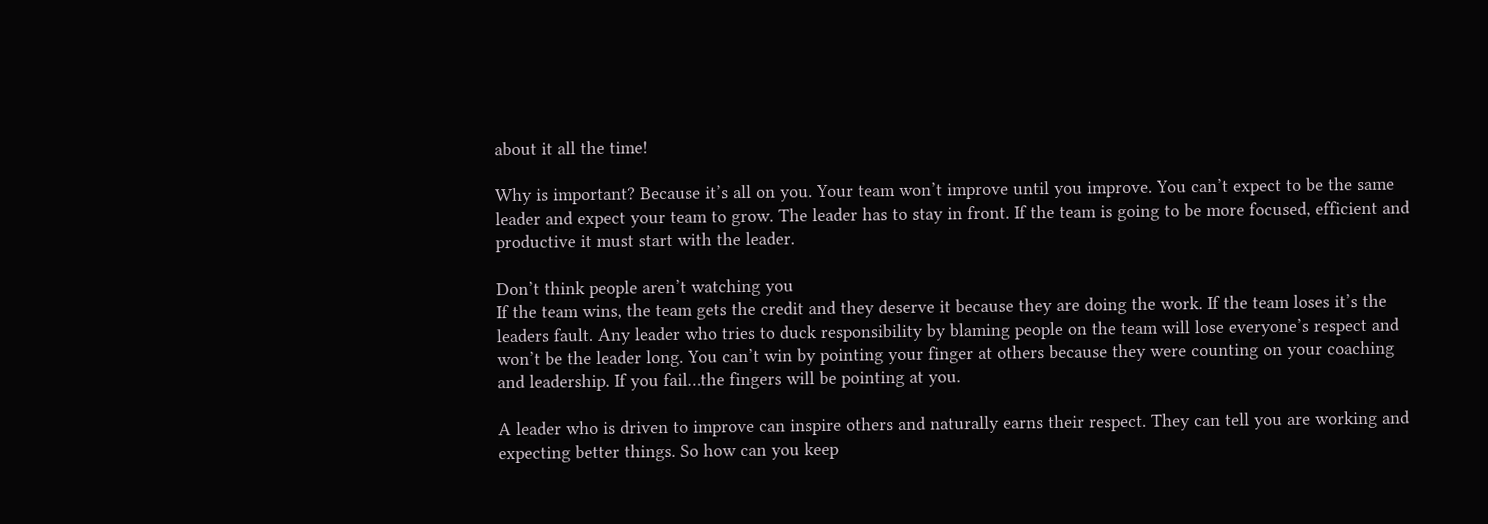about it all the time!

Why is important? Because it’s all on you. Your team won’t improve until you improve. You can’t expect to be the same leader and expect your team to grow. The leader has to stay in front. If the team is going to be more focused, efficient and productive it must start with the leader.

Don’t think people aren’t watching you
If the team wins, the team gets the credit and they deserve it because they are doing the work. If the team loses it’s the leaders fault. Any leader who tries to duck responsibility by blaming people on the team will lose everyone’s respect and won’t be the leader long. You can’t win by pointing your finger at others because they were counting on your coaching and leadership. If you fail…the fingers will be pointing at you.

A leader who is driven to improve can inspire others and naturally earns their respect. They can tell you are working and expecting better things. So how can you keep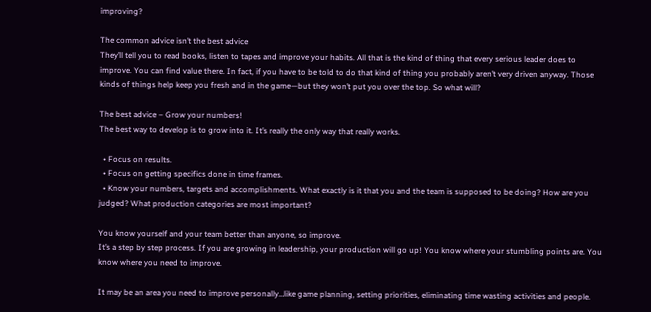improving?

The common advice isn’t the best advice
They’ll tell you to read books, listen to tapes and improve your habits. All that is the kind of thing that every serious leader does to improve. You can find value there. In fact, if you have to be told to do that kind of thing you probably aren’t very driven anyway. Those kinds of things help keep you fresh and in the game—but they won’t put you over the top. So what will?

The best advice – Grow your numbers!
The best way to develop is to grow into it. It’s really the only way that really works.

  • Focus on results.
  • Focus on getting specifics done in time frames.
  • Know your numbers, targets and accomplishments. What exactly is it that you and the team is supposed to be doing? How are you judged? What production categories are most important?

You know yourself and your team better than anyone, so improve.
It’s a step by step process. If you are growing in leadership, your production will go up! You know where your stumbling points are. You know where you need to improve.

It may be an area you need to improve personally…like game planning, setting priorities, eliminating time wasting activities and people.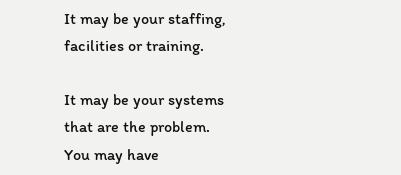It may be your staffing, facilities or training.

It may be your systems that are the problem. You may have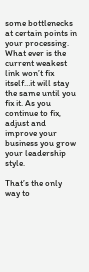some bottlenecks at certain points in your processing. What ever is the current weakest link won’t fix itself…it will stay the same until you fix it. As you continue to fix, adjust and improve your business you grow your leadership style.

That’s the only way to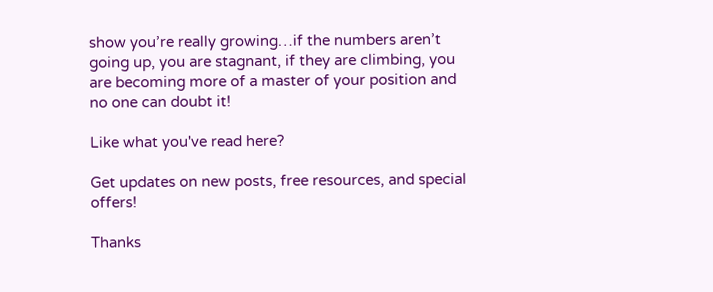show you’re really growing…if the numbers aren’t going up, you are stagnant, if they are climbing, you are becoming more of a master of your position and no one can doubt it!

Like what you've read here?

Get updates on new posts, free resources, and special offers!

Thanks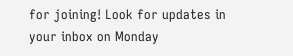for joining! Look for updates in your inbox on Monday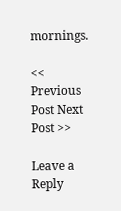mornings.

<< Previous Post Next Post >>

Leave a Reply